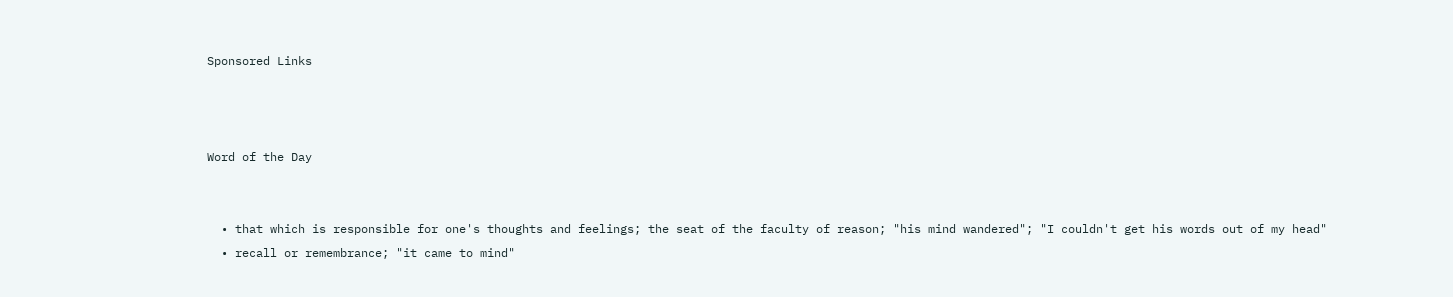Sponsored Links



Word of the Day


  • that which is responsible for one's thoughts and feelings; the seat of the faculty of reason; "his mind wandered"; "I couldn't get his words out of my head"
  • recall or remembrance; "it came to mind"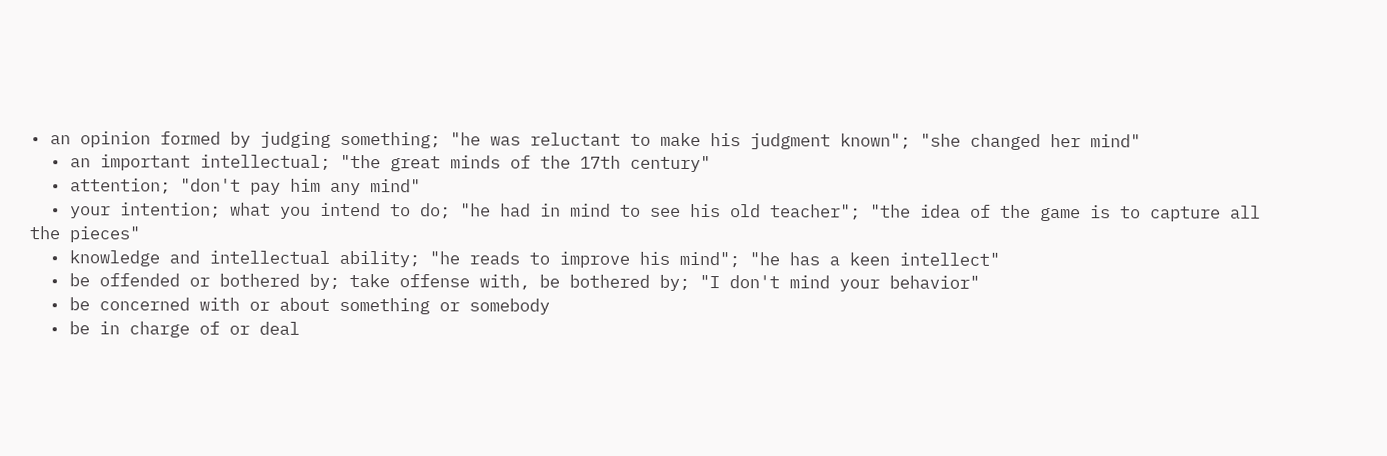• an opinion formed by judging something; "he was reluctant to make his judgment known"; "she changed her mind"
  • an important intellectual; "the great minds of the 17th century"
  • attention; "don't pay him any mind"
  • your intention; what you intend to do; "he had in mind to see his old teacher"; "the idea of the game is to capture all the pieces"
  • knowledge and intellectual ability; "he reads to improve his mind"; "he has a keen intellect"
  • be offended or bothered by; take offense with, be bothered by; "I don't mind your behavior"
  • be concerned with or about something or somebody
  • be in charge of or deal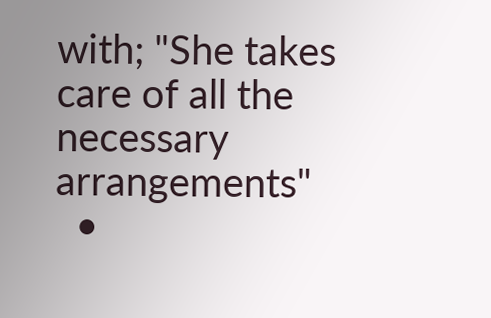with; "She takes care of all the necessary arrangements"
  •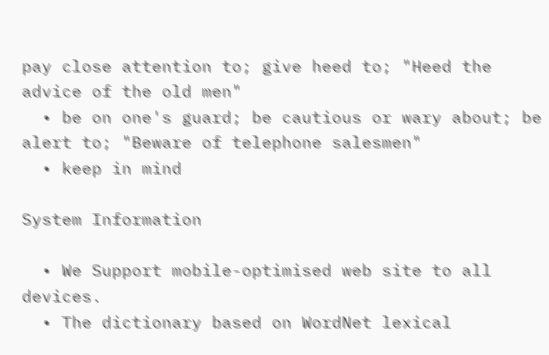pay close attention to; give heed to; "Heed the advice of the old men"
  • be on one's guard; be cautious or wary about; be alert to; "Beware of telephone salesmen"
  • keep in mind

System Information

  • We Support mobile-optimised web site to all devices.
  • The dictionary based on WordNet lexical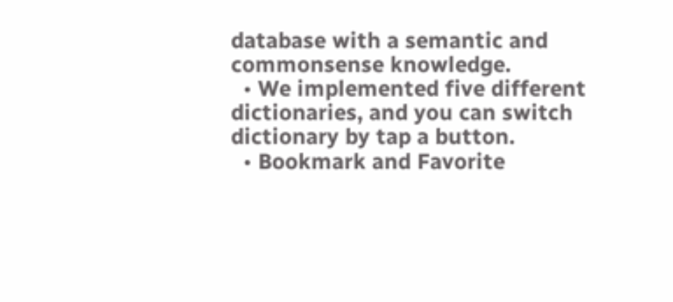database with a semantic and commonsense knowledge.
  • We implemented five different dictionaries, and you can switch dictionary by tap a button.
  • Bookmark and Favorite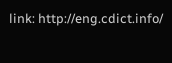link: http://eng.cdict.info/